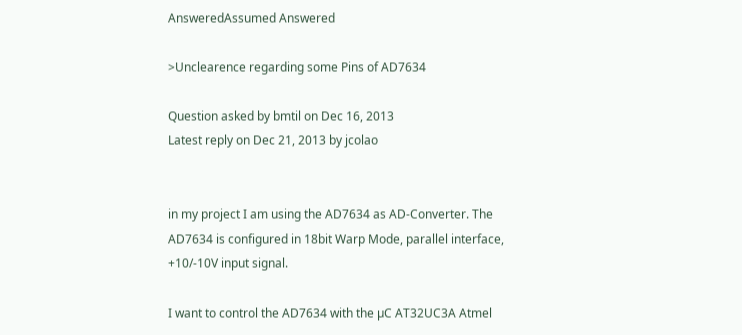AnsweredAssumed Answered

>Unclearence regarding some Pins of AD7634

Question asked by bmtil on Dec 16, 2013
Latest reply on Dec 21, 2013 by jcolao


in my project I am using the AD7634 as AD-Converter. The AD7634 is configured in 18bit Warp Mode, parallel interface, +10/-10V input signal.

I want to control the AD7634 with the µC AT32UC3A Atmel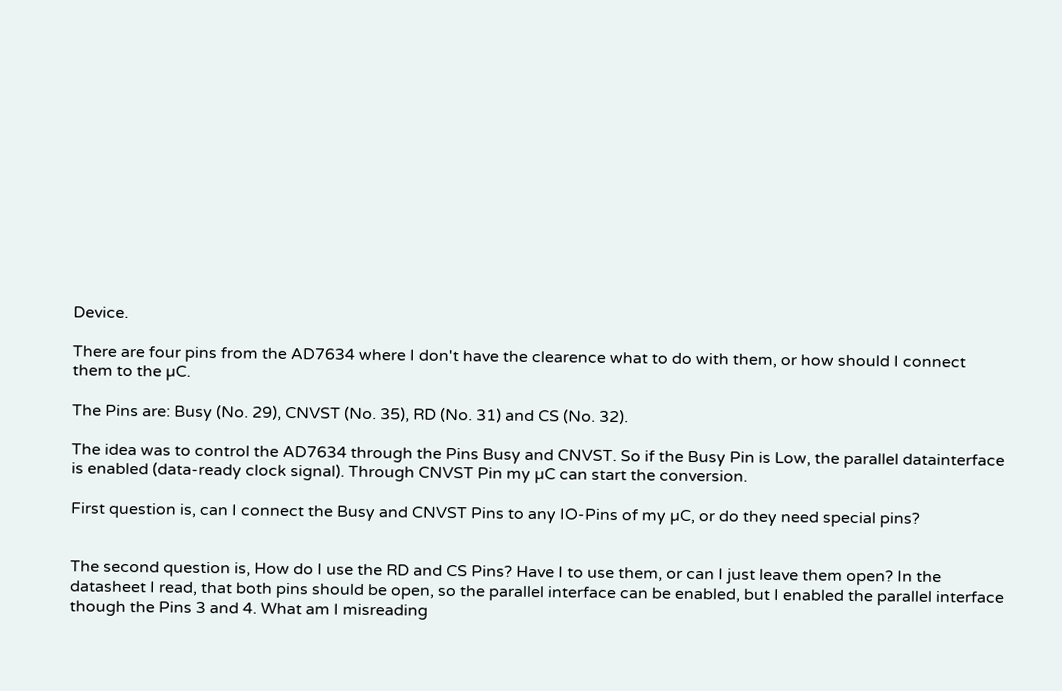Device.

There are four pins from the AD7634 where I don't have the clearence what to do with them, or how should I connect them to the µC.

The Pins are: Busy (No. 29), CNVST (No. 35), RD (No. 31) and CS (No. 32).

The idea was to control the AD7634 through the Pins Busy and CNVST. So if the Busy Pin is Low, the parallel datainterface is enabled (data-ready clock signal). Through CNVST Pin my µC can start the conversion.

First question is, can I connect the Busy and CNVST Pins to any IO-Pins of my µC, or do they need special pins?


The second question is, How do I use the RD and CS Pins? Have I to use them, or can I just leave them open? In the datasheet I read, that both pins should be open, so the parallel interface can be enabled, but I enabled the parallel interface though the Pins 3 and 4. What am I misreading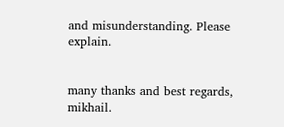and misunderstanding. Please explain.


many thanks and best regards, mikhail.